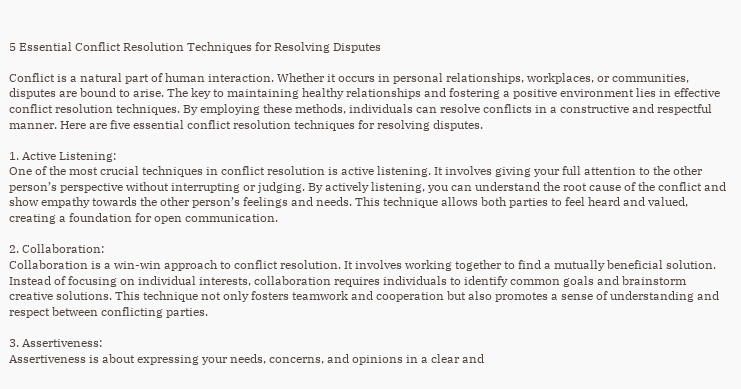5 Essential Conflict Resolution Techniques for Resolving Disputes

Conflict is a natural part of human interaction. Whether it occurs in personal relationships, workplaces, or communities, disputes are bound to arise. The key to maintaining healthy relationships and fostering a positive environment lies in effective conflict resolution techniques. By employing these methods, individuals can resolve conflicts in a constructive and respectful manner. Here are five essential conflict resolution techniques for resolving disputes.

1. Active Listening:
One of the most crucial techniques in conflict resolution is active listening. It involves giving your full attention to the other person’s perspective without interrupting or judging. By actively listening, you can understand the root cause of the conflict and show empathy towards the other person’s feelings and needs. This technique allows both parties to feel heard and valued, creating a foundation for open communication.

2. Collaboration:
Collaboration is a win-win approach to conflict resolution. It involves working together to find a mutually beneficial solution. Instead of focusing on individual interests, collaboration requires individuals to identify common goals and brainstorm creative solutions. This technique not only fosters teamwork and cooperation but also promotes a sense of understanding and respect between conflicting parties.

3. Assertiveness:
Assertiveness is about expressing your needs, concerns, and opinions in a clear and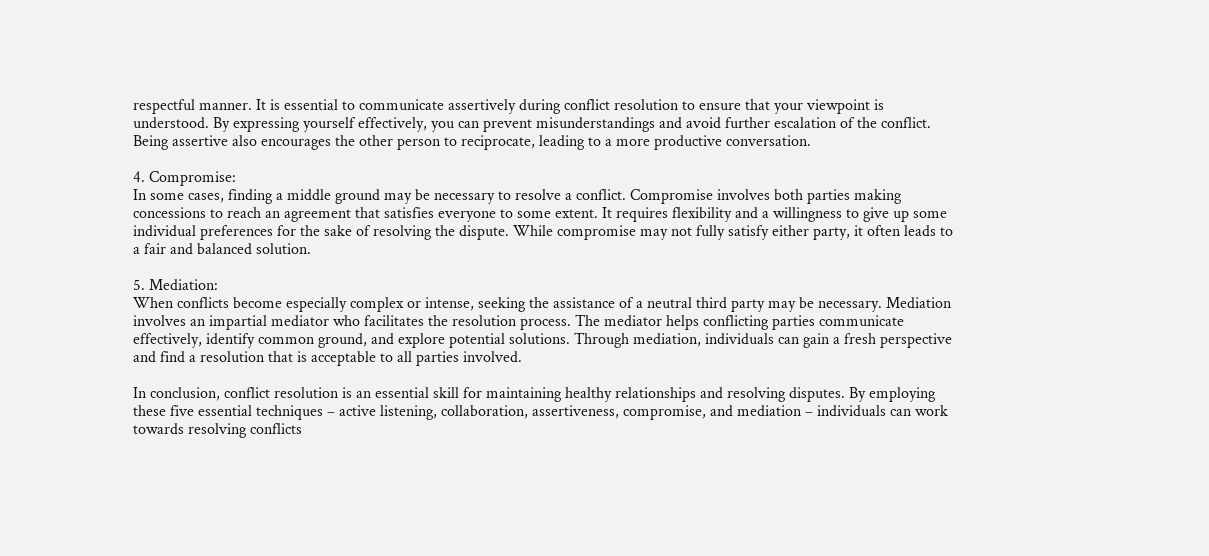respectful manner. It is essential to communicate assertively during conflict resolution to ensure that your viewpoint is understood. By expressing yourself effectively, you can prevent misunderstandings and avoid further escalation of the conflict. Being assertive also encourages the other person to reciprocate, leading to a more productive conversation.

4. Compromise:
In some cases, finding a middle ground may be necessary to resolve a conflict. Compromise involves both parties making concessions to reach an agreement that satisfies everyone to some extent. It requires flexibility and a willingness to give up some individual preferences for the sake of resolving the dispute. While compromise may not fully satisfy either party, it often leads to a fair and balanced solution.

5. Mediation:
When conflicts become especially complex or intense, seeking the assistance of a neutral third party may be necessary. Mediation involves an impartial mediator who facilitates the resolution process. The mediator helps conflicting parties communicate effectively, identify common ground, and explore potential solutions. Through mediation, individuals can gain a fresh perspective and find a resolution that is acceptable to all parties involved.

In conclusion, conflict resolution is an essential skill for maintaining healthy relationships and resolving disputes. By employing these five essential techniques – active listening, collaboration, assertiveness, compromise, and mediation – individuals can work towards resolving conflicts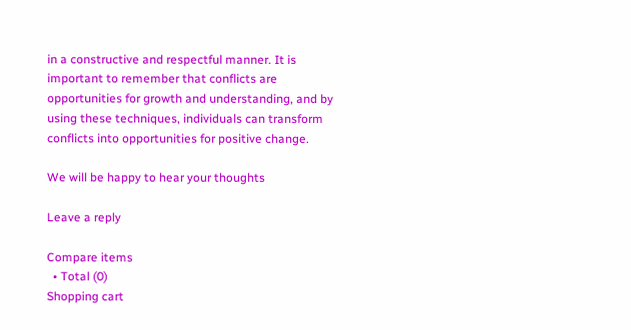in a constructive and respectful manner. It is important to remember that conflicts are opportunities for growth and understanding, and by using these techniques, individuals can transform conflicts into opportunities for positive change.

We will be happy to hear your thoughts

Leave a reply

Compare items
  • Total (0)
Shopping cart